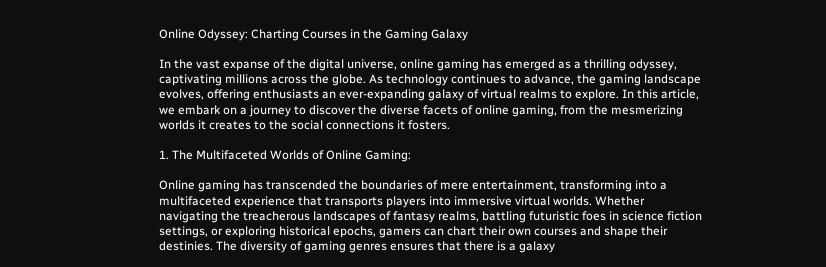Online Odyssey: Charting Courses in the Gaming Galaxy

In the vast expanse of the digital universe, online gaming has emerged as a thrilling odyssey, captivating millions across the globe. As technology continues to advance, the gaming landscape evolves, offering enthusiasts an ever-expanding galaxy of virtual realms to explore. In this article, we embark on a journey to discover the diverse facets of online gaming, from the mesmerizing worlds it creates to the social connections it fosters.

1. The Multifaceted Worlds of Online Gaming:

Online gaming has transcended the boundaries of mere entertainment, transforming into a multifaceted experience that transports players into immersive virtual worlds. Whether navigating the treacherous landscapes of fantasy realms, battling futuristic foes in science fiction settings, or exploring historical epochs, gamers can chart their own courses and shape their destinies. The diversity of gaming genres ensures that there is a galaxy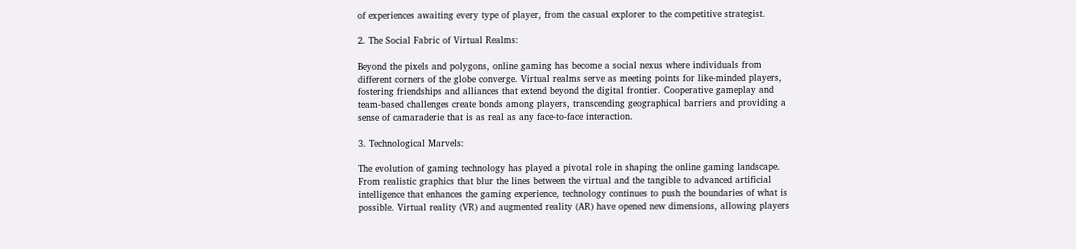of experiences awaiting every type of player, from the casual explorer to the competitive strategist.

2. The Social Fabric of Virtual Realms:

Beyond the pixels and polygons, online gaming has become a social nexus where individuals from different corners of the globe converge. Virtual realms serve as meeting points for like-minded players, fostering friendships and alliances that extend beyond the digital frontier. Cooperative gameplay and team-based challenges create bonds among players, transcending geographical barriers and providing a sense of camaraderie that is as real as any face-to-face interaction.

3. Technological Marvels:

The evolution of gaming technology has played a pivotal role in shaping the online gaming landscape. From realistic graphics that blur the lines between the virtual and the tangible to advanced artificial intelligence that enhances the gaming experience, technology continues to push the boundaries of what is possible. Virtual reality (VR) and augmented reality (AR) have opened new dimensions, allowing players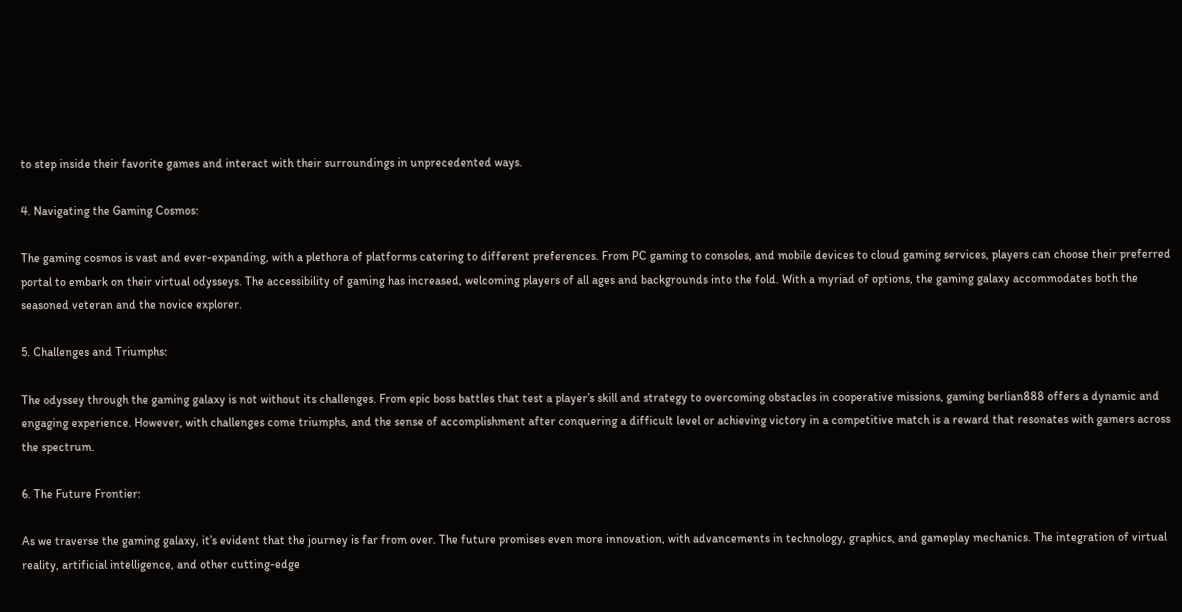to step inside their favorite games and interact with their surroundings in unprecedented ways.

4. Navigating the Gaming Cosmos:

The gaming cosmos is vast and ever-expanding, with a plethora of platforms catering to different preferences. From PC gaming to consoles, and mobile devices to cloud gaming services, players can choose their preferred portal to embark on their virtual odysseys. The accessibility of gaming has increased, welcoming players of all ages and backgrounds into the fold. With a myriad of options, the gaming galaxy accommodates both the seasoned veteran and the novice explorer.

5. Challenges and Triumphs:

The odyssey through the gaming galaxy is not without its challenges. From epic boss battles that test a player’s skill and strategy to overcoming obstacles in cooperative missions, gaming berlian888 offers a dynamic and engaging experience. However, with challenges come triumphs, and the sense of accomplishment after conquering a difficult level or achieving victory in a competitive match is a reward that resonates with gamers across the spectrum.

6. The Future Frontier:

As we traverse the gaming galaxy, it’s evident that the journey is far from over. The future promises even more innovation, with advancements in technology, graphics, and gameplay mechanics. The integration of virtual reality, artificial intelligence, and other cutting-edge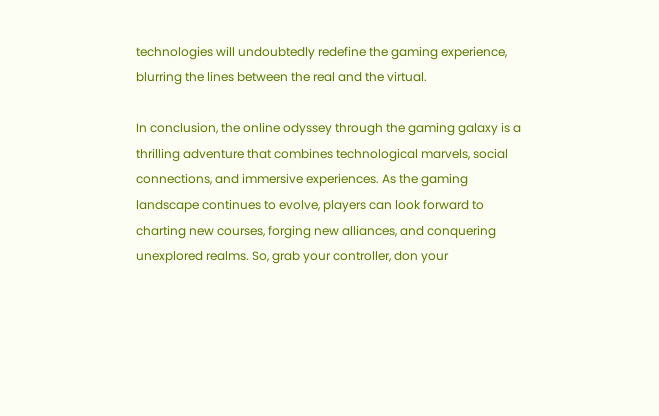technologies will undoubtedly redefine the gaming experience, blurring the lines between the real and the virtual.

In conclusion, the online odyssey through the gaming galaxy is a thrilling adventure that combines technological marvels, social connections, and immersive experiences. As the gaming landscape continues to evolve, players can look forward to charting new courses, forging new alliances, and conquering unexplored realms. So, grab your controller, don your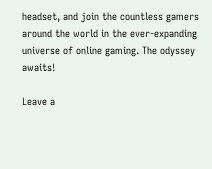headset, and join the countless gamers around the world in the ever-expanding universe of online gaming. The odyssey awaits!

Leave a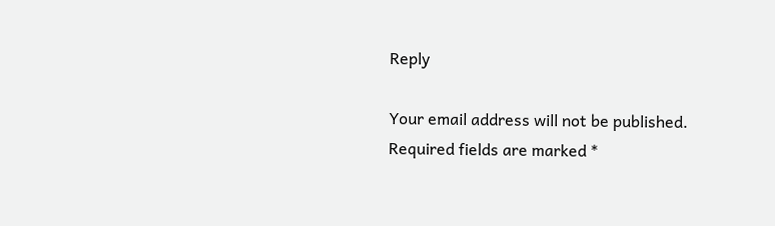Reply

Your email address will not be published. Required fields are marked *